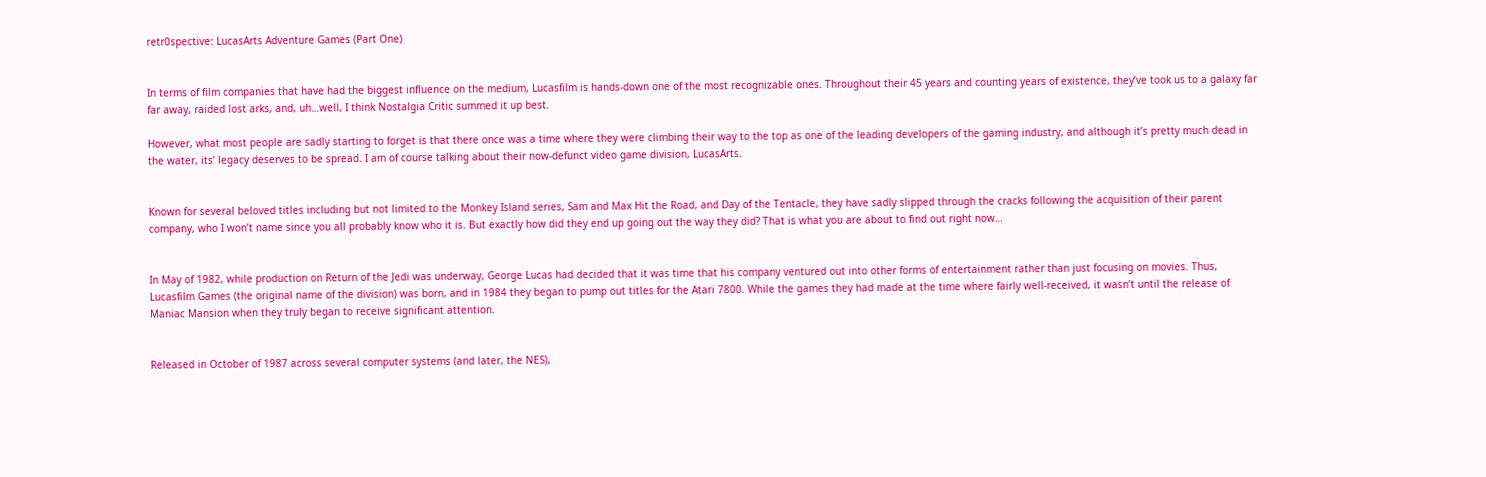retr0spective: LucasArts Adventure Games (Part One)


In terms of film companies that have had the biggest influence on the medium, Lucasfilm is hands-down one of the most recognizable ones. Throughout their 45 years and counting years of existence, they’ve took us to a galaxy far far away, raided lost arks, and, uh…well, I think Nostalgia Critic summed it up best.

However, what most people are sadly starting to forget is that there once was a time where they were climbing their way to the top as one of the leading developers of the gaming industry, and although it’s pretty much dead in the water, its’ legacy deserves to be spread. I am of course talking about their now-defunct video game division, LucasArts.


Known for several beloved titles including but not limited to the Monkey Island series, Sam and Max Hit the Road, and Day of the Tentacle, they have sadly slipped through the cracks following the acquisition of their parent company, who I won’t name since you all probably know who it is. But exactly how did they end up going out the way they did? That is what you are about to find out right now…


In May of 1982, while production on Return of the Jedi was underway, George Lucas had decided that it was time that his company ventured out into other forms of entertainment rather than just focusing on movies. Thus, Lucasfilm Games (the original name of the division) was born, and in 1984 they began to pump out titles for the Atari 7800. While the games they had made at the time where fairly well-received, it wasn’t until the release of Maniac Mansion when they truly began to receive significant attention.


Released in October of 1987 across several computer systems (and later, the NES),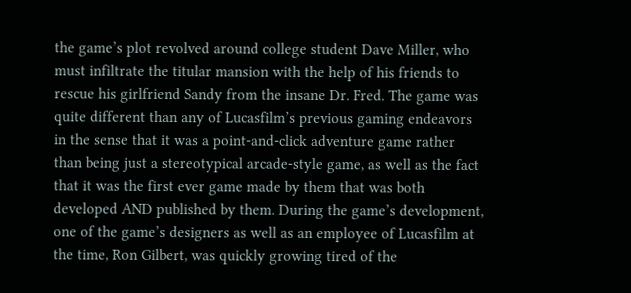the game’s plot revolved around college student Dave Miller, who must infiltrate the titular mansion with the help of his friends to rescue his girlfriend Sandy from the insane Dr. Fred. The game was quite different than any of Lucasfilm’s previous gaming endeavors in the sense that it was a point-and-click adventure game rather than being just a stereotypical arcade-style game, as well as the fact that it was the first ever game made by them that was both developed AND published by them. During the game’s development, one of the game’s designers as well as an employee of Lucasfilm at the time, Ron Gilbert, was quickly growing tired of the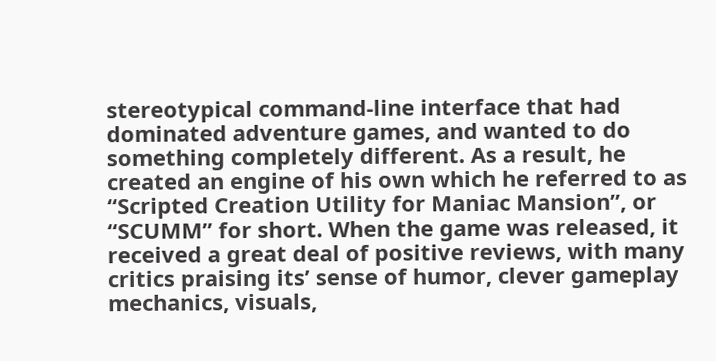stereotypical command-line interface that had dominated adventure games, and wanted to do something completely different. As a result, he created an engine of his own which he referred to as “Scripted Creation Utility for Maniac Mansion”, or “SCUMM” for short. When the game was released, it received a great deal of positive reviews, with many critics praising its’ sense of humor, clever gameplay mechanics, visuals,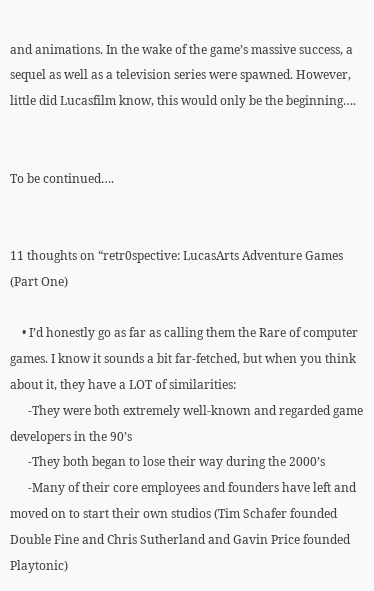and animations. In the wake of the game’s massive success, a sequel as well as a television series were spawned. However, little did Lucasfilm know, this would only be the beginning….


To be continued….


11 thoughts on “retr0spective: LucasArts Adventure Games (Part One)

    • I’d honestly go as far as calling them the Rare of computer games. I know it sounds a bit far-fetched, but when you think about it, they have a LOT of similarities:
      -They were both extremely well-known and regarded game developers in the 90’s
      -They both began to lose their way during the 2000’s
      -Many of their core employees and founders have left and moved on to start their own studios (Tim Schafer founded Double Fine and Chris Sutherland and Gavin Price founded Playtonic)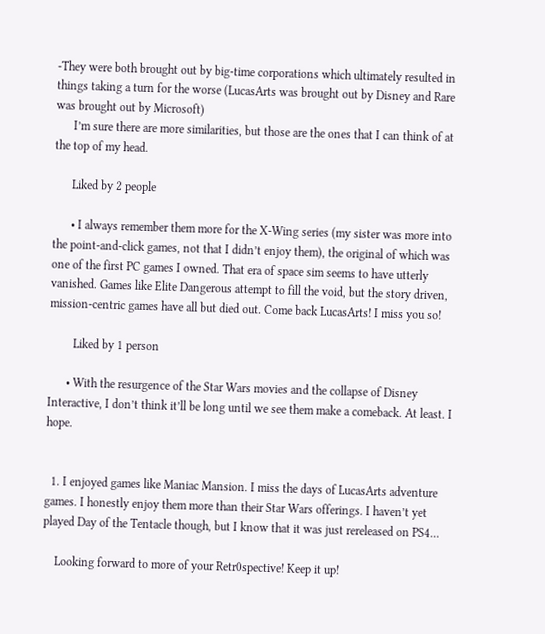-They were both brought out by big-time corporations which ultimately resulted in things taking a turn for the worse (LucasArts was brought out by Disney and Rare was brought out by Microsoft)
      I’m sure there are more similarities, but those are the ones that I can think of at the top of my head.

      Liked by 2 people

      • I always remember them more for the X-Wing series (my sister was more into the point-and-click games, not that I didn’t enjoy them), the original of which was one of the first PC games I owned. That era of space sim seems to have utterly vanished. Games like Elite Dangerous attempt to fill the void, but the story driven, mission-centric games have all but died out. Come back LucasArts! I miss you so!

        Liked by 1 person

      • With the resurgence of the Star Wars movies and the collapse of Disney Interactive, I don’t think it’ll be long until we see them make a comeback. At least. I hope.


  1. I enjoyed games like Maniac Mansion. I miss the days of LucasArts adventure games. I honestly enjoy them more than their Star Wars offerings. I haven’t yet played Day of the Tentacle though, but I know that it was just rereleased on PS4…

    Looking forward to more of your Retr0spective! Keep it up!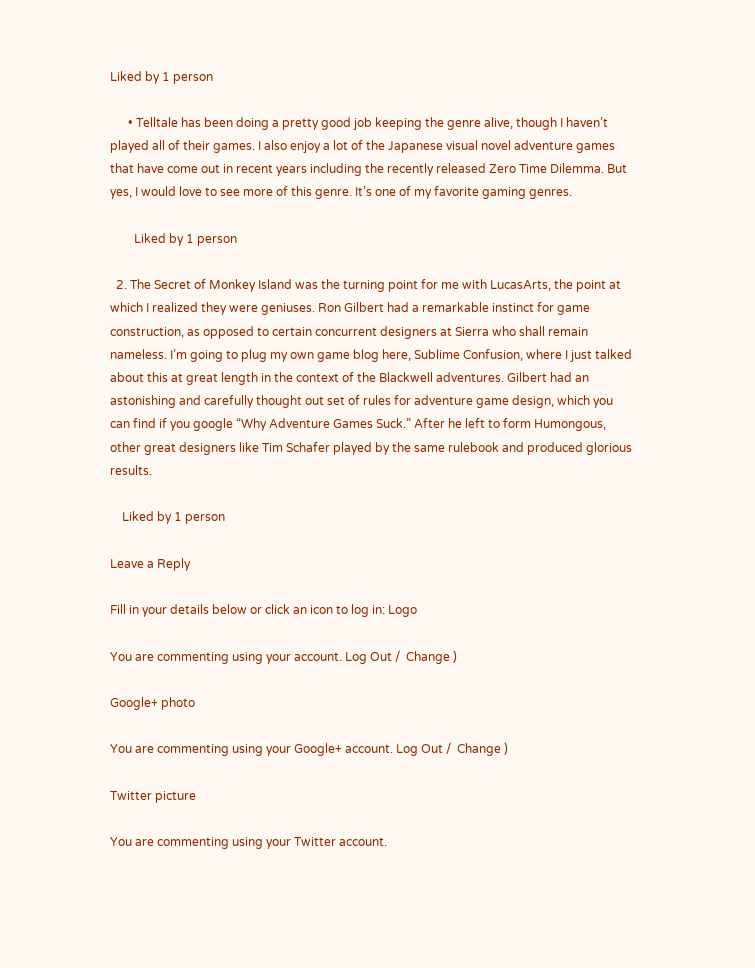Liked by 1 person

      • Telltale has been doing a pretty good job keeping the genre alive, though I haven’t played all of their games. I also enjoy a lot of the Japanese visual novel adventure games that have come out in recent years including the recently released Zero Time Dilemma. But yes, I would love to see more of this genre. It’s one of my favorite gaming genres.

        Liked by 1 person

  2. The Secret of Monkey Island was the turning point for me with LucasArts, the point at which I realized they were geniuses. Ron Gilbert had a remarkable instinct for game construction, as opposed to certain concurrent designers at Sierra who shall remain nameless. I’m going to plug my own game blog here, Sublime Confusion, where I just talked about this at great length in the context of the Blackwell adventures. Gilbert had an astonishing and carefully thought out set of rules for adventure game design, which you can find if you google “Why Adventure Games Suck.” After he left to form Humongous, other great designers like Tim Schafer played by the same rulebook and produced glorious results.

    Liked by 1 person

Leave a Reply

Fill in your details below or click an icon to log in: Logo

You are commenting using your account. Log Out /  Change )

Google+ photo

You are commenting using your Google+ account. Log Out /  Change )

Twitter picture

You are commenting using your Twitter account.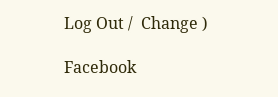Log Out /  Change )

Facebook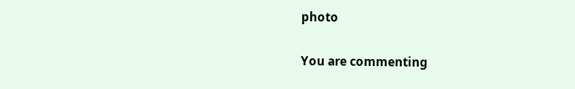photo

You are commenting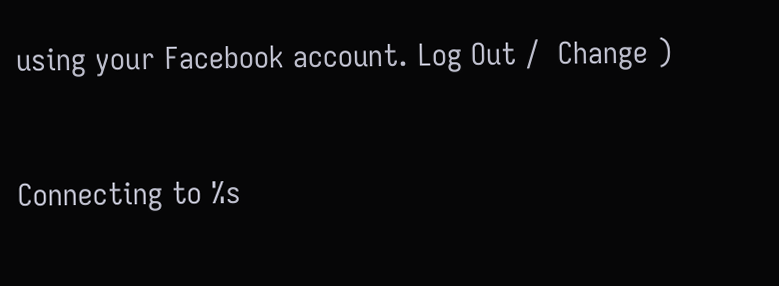using your Facebook account. Log Out /  Change )


Connecting to %s